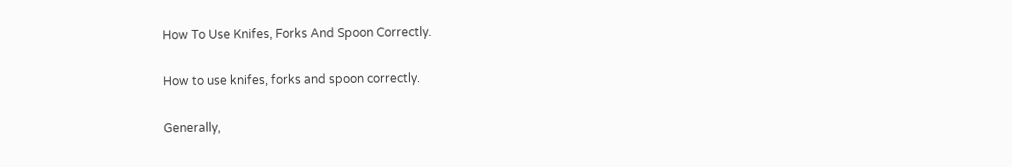How To Use Knifes, Forks And Spoon Correctly.

How to use knifes, forks and spoon correctly.

Generally,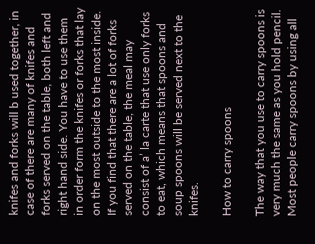knifes and forks will b used together, in case of there are many of knifes and forks served on the table, both left and right hand side. You have to use them in order form the knifes or forks that lay on the most outside to the most inside. If you find that there are a lot of forks served on the table, the meal may consist of a’ la carte that use only forks to eat, which means that spoons and soup spoons will be served next to the knifes.

How to carry spoons

The way that you use to carry spoons is very much the same as you hold pencil. Most people carry spoons by using all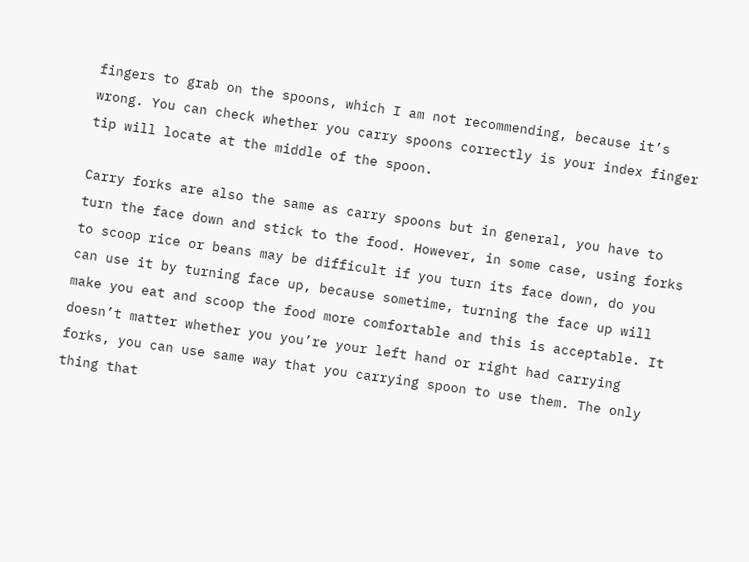fingers to grab on the spoons, which I am not recommending, because it’s wrong. You can check whether you carry spoons correctly is your index finger tip will locate at the middle of the spoon.

Carry forks are also the same as carry spoons but in general, you have to turn the face down and stick to the food. However, in some case, using forks to scoop rice or beans may be difficult if you turn its face down, do you can use it by turning face up, because sometime, turning the face up will make you eat and scoop the food more comfortable and this is acceptable. It doesn’t matter whether you you’re your left hand or right had carrying forks, you can use same way that you carrying spoon to use them. The only thing that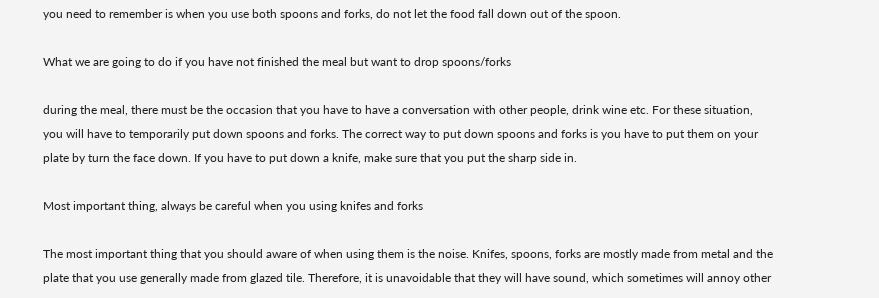you need to remember is when you use both spoons and forks, do not let the food fall down out of the spoon.

What we are going to do if you have not finished the meal but want to drop spoons/forks

during the meal, there must be the occasion that you have to have a conversation with other people, drink wine etc. For these situation, you will have to temporarily put down spoons and forks. The correct way to put down spoons and forks is you have to put them on your plate by turn the face down. If you have to put down a knife, make sure that you put the sharp side in.

Most important thing, always be careful when you using knifes and forks

The most important thing that you should aware of when using them is the noise. Knifes, spoons, forks are mostly made from metal and the plate that you use generally made from glazed tile. Therefore, it is unavoidable that they will have sound, which sometimes will annoy other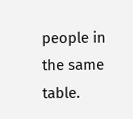people in the same table.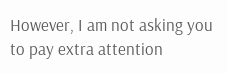However, I am not asking you to pay extra attention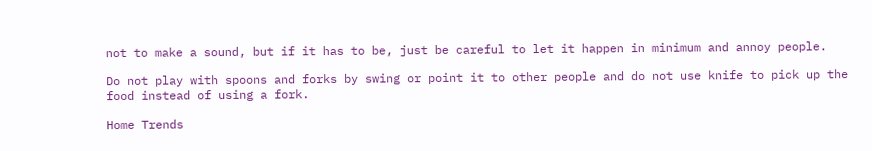not to make a sound, but if it has to be, just be careful to let it happen in minimum and annoy people.

Do not play with spoons and forks by swing or point it to other people and do not use knife to pick up the food instead of using a fork.

Home Trends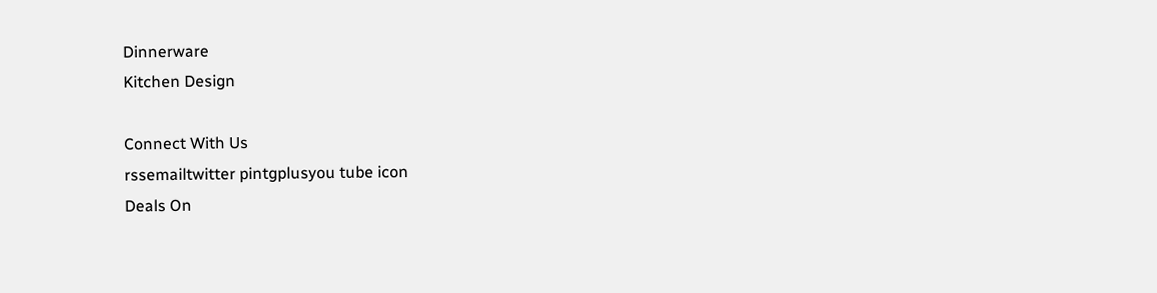Dinnerware
Kitchen Design

Connect With Us
rssemailtwitter pintgplusyou tube icon
Deals On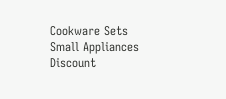Cookware Sets
Small Appliances Discount